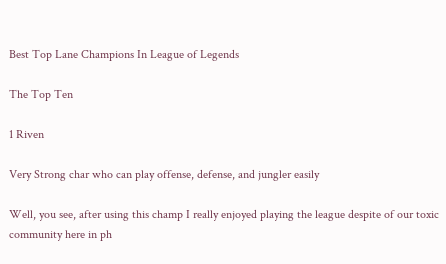Best Top Lane Champions In League of Legends

The Top Ten

1 Riven

Very Strong char who can play offense, defense, and jungler easily

Well, you see, after using this champ I really enjoyed playing the league despite of our toxic community here in ph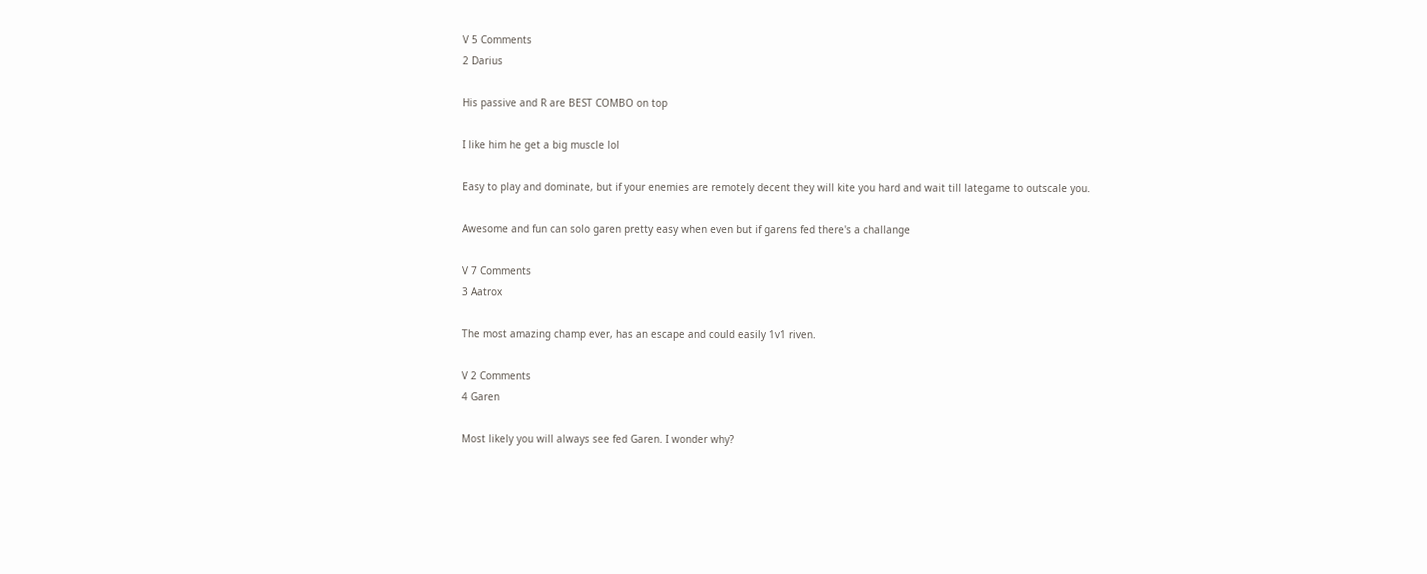V 5 Comments
2 Darius

His passive and R are BEST COMBO on top

I like him he get a big muscle lol

Easy to play and dominate, but if your enemies are remotely decent they will kite you hard and wait till lategame to outscale you.

Awesome and fun can solo garen pretty easy when even but if garens fed there's a challange

V 7 Comments
3 Aatrox

The most amazing champ ever, has an escape and could easily 1v1 riven.

V 2 Comments
4 Garen

Most likely you will always see fed Garen. I wonder why?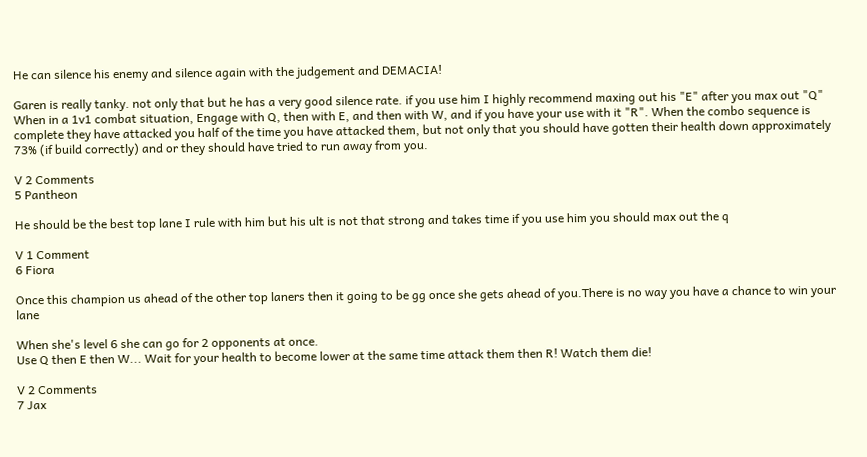He can silence his enemy and silence again with the judgement and DEMACIA!

Garen is really tanky. not only that but he has a very good silence rate. if you use him I highly recommend maxing out his "E" after you max out "Q" When in a 1v1 combat situation, Engage with Q, then with E, and then with W, and if you have your use with it "R". When the combo sequence is complete they have attacked you half of the time you have attacked them, but not only that you should have gotten their health down approximately 73% (if build correctly) and or they should have tried to run away from you.

V 2 Comments
5 Pantheon

He should be the best top lane I rule with him but his ult is not that strong and takes time if you use him you should max out the q

V 1 Comment
6 Fiora

Once this champion us ahead of the other top laners then it going to be gg once she gets ahead of you.There is no way you have a chance to win your lane

When she's level 6 she can go for 2 opponents at once.
Use Q then E then W... Wait for your health to become lower at the same time attack them then R! Watch them die!

V 2 Comments
7 Jax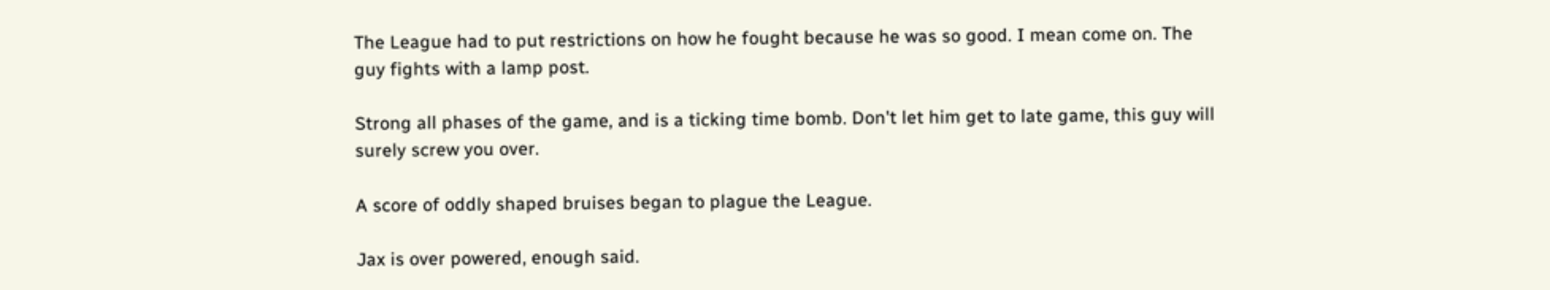The League had to put restrictions on how he fought because he was so good. I mean come on. The guy fights with a lamp post.

Strong all phases of the game, and is a ticking time bomb. Don't let him get to late game, this guy will surely screw you over.

A score of oddly shaped bruises began to plague the League.

Jax is over powered, enough said.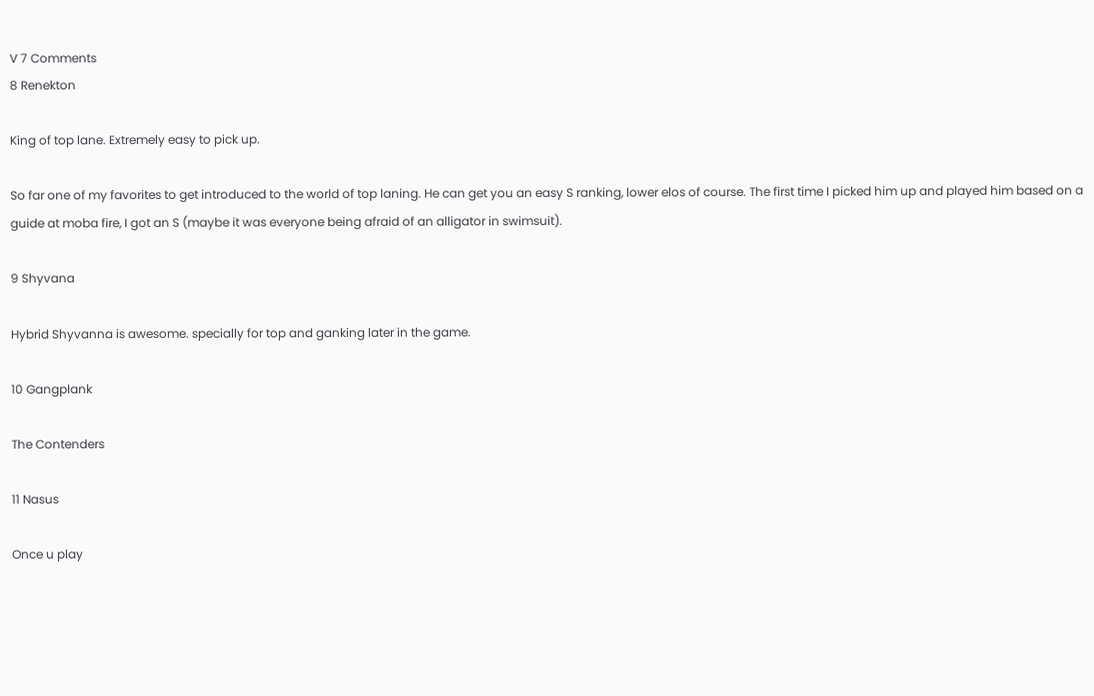V 7 Comments
8 Renekton

King of top lane. Extremely easy to pick up.

So far one of my favorites to get introduced to the world of top laning. He can get you an easy S ranking, lower elos of course. The first time I picked him up and played him based on a guide at moba fire, I got an S (maybe it was everyone being afraid of an alligator in swimsuit).

9 Shyvana

Hybrid Shyvanna is awesome. specially for top and ganking later in the game.

10 Gangplank

The Contenders

11 Nasus

Once u play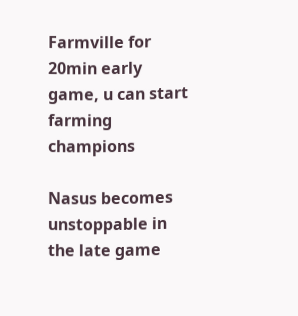Farmville for 20min early game, u can start farming champions

Nasus becomes unstoppable in the late game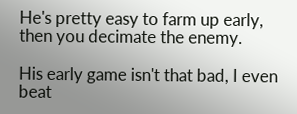He's pretty easy to farm up early, then you decimate the enemy.

His early game isn't that bad, I even beat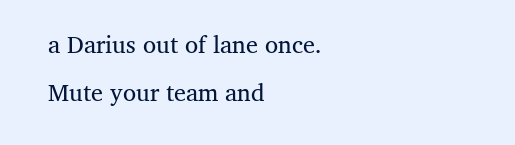a Darius out of lane once. Mute your team and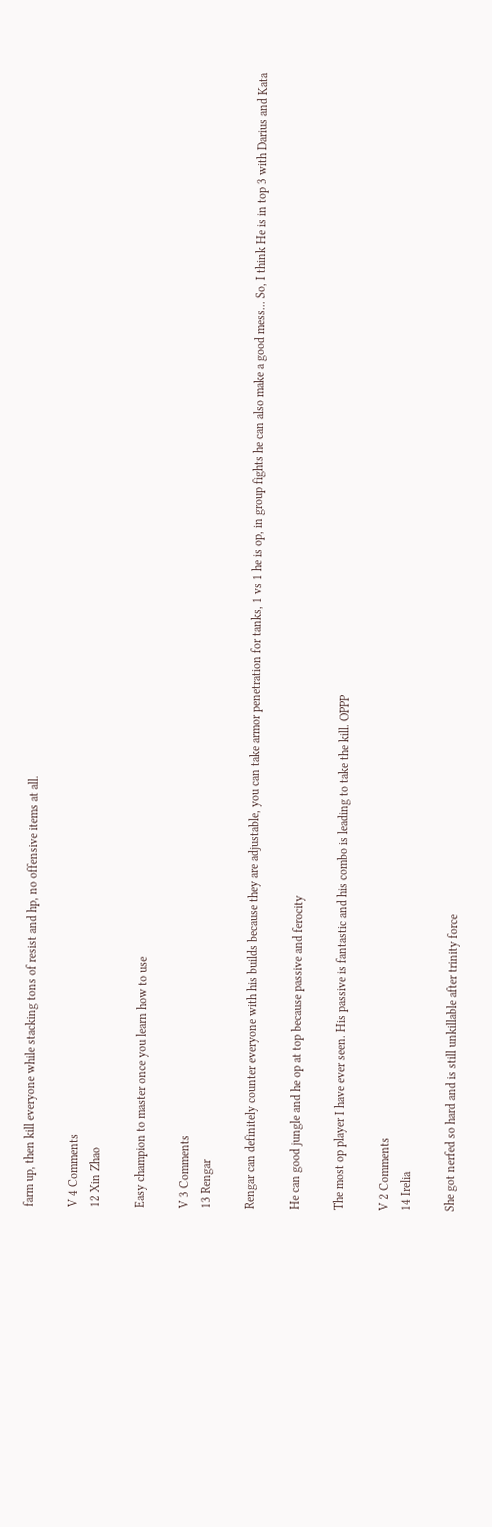farm up, then kill everyone while stacking tons of resist and hp, no offensive items at all.

V 4 Comments
12 Xin Zhao

Easy champion to master once you learn how to use

V 3 Comments
13 Rengar

Rengar can definitely counter everyone with his builds because they are adjustable, you can take armor penetration for tanks, 1 vs 1 he is op, in group fights he can also make a good mess... So, I think He is in top 3 with Darius and Kata

He can good jungle and he op at top because passive and ferocity

The most op player I have ever seen. His passive is fantastic and his combo is leading to take the kill. OPPP

V 2 Comments
14 Irelia

She got nerfed so hard and is still unkillable after trinity force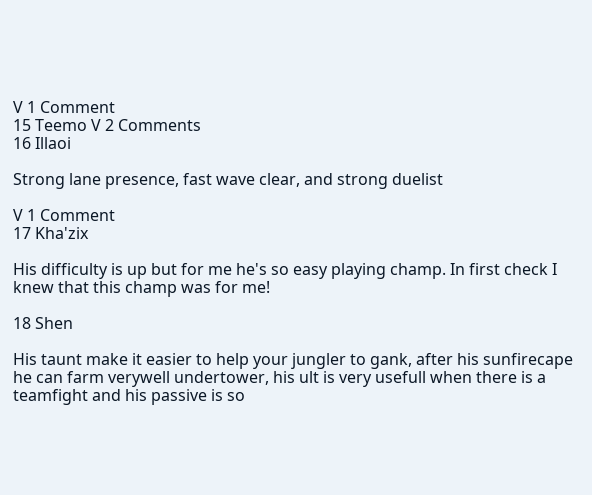V 1 Comment
15 Teemo V 2 Comments
16 Illaoi

Strong lane presence, fast wave clear, and strong duelist

V 1 Comment
17 Kha'zix

His difficulty is up but for me he's so easy playing champ. In first check I knew that this champ was for me!

18 Shen

His taunt make it easier to help your jungler to gank, after his sunfirecape he can farm verywell undertower, his ult is very usefull when there is a teamfight and his passive is so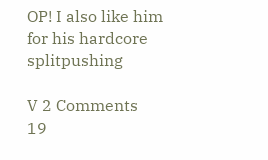OP! I also like him for his hardcore splitpushing

V 2 Comments
19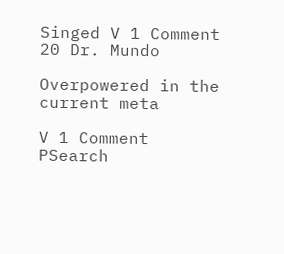Singed V 1 Comment
20 Dr. Mundo

Overpowered in the current meta

V 1 Comment
PSearch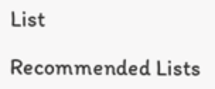List

Recommended Lists